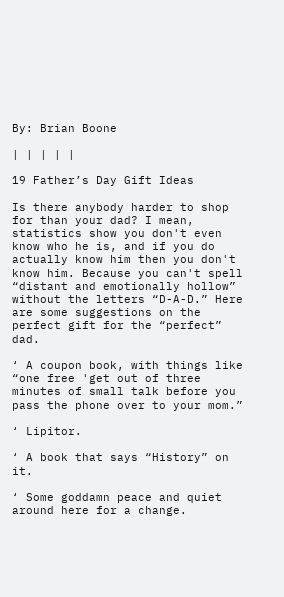By: Brian Boone

| | | | |

19 Father’s Day Gift Ideas

Is there anybody harder to shop for than your dad? I mean, statistics show you don't even know who he is, and if you do actually know him then you don't know him. Because you can't spell “distant and emotionally hollow” without the letters “D-A-D.” Here are some suggestions on the perfect gift for the “perfect” dad.

‘ A coupon book, with things like “one free 'get out of three minutes of small talk before you pass the phone over to your mom.”

‘ Lipitor.

‘ A book that says “History” on it.

‘ Some goddamn peace and quiet around here for a change.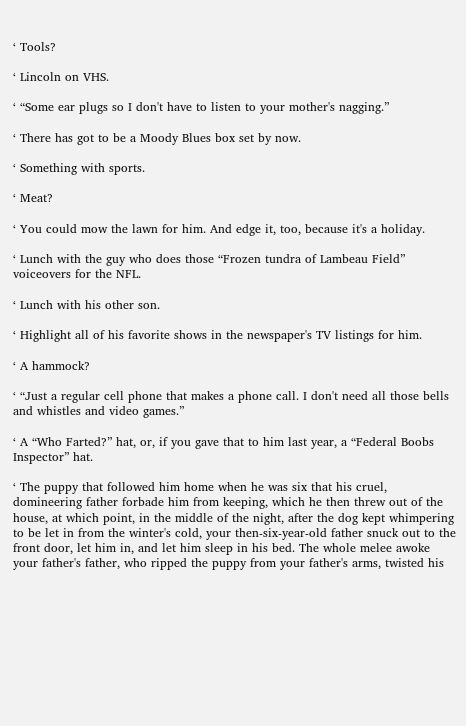‘ Tools?

‘ Lincoln on VHS.

‘ “Some ear plugs so I don't have to listen to your mother's nagging.”

‘ There has got to be a Moody Blues box set by now.

‘ Something with sports.

‘ Meat?

‘ You could mow the lawn for him. And edge it, too, because it's a holiday.

‘ Lunch with the guy who does those “Frozen tundra of Lambeau Field” voiceovers for the NFL.

‘ Lunch with his other son.

‘ Highlight all of his favorite shows in the newspaper's TV listings for him.

‘ A hammock?

‘ “Just a regular cell phone that makes a phone call. I don't need all those bells and whistles and video games.”

‘ A “Who Farted?” hat, or, if you gave that to him last year, a “Federal Boobs Inspector” hat.

‘ The puppy that followed him home when he was six that his cruel, domineering father forbade him from keeping, which he then threw out of the house, at which point, in the middle of the night, after the dog kept whimpering to be let in from the winter's cold, your then-six-year-old father snuck out to the front door, let him in, and let him sleep in his bed. The whole melee awoke your father's father, who ripped the puppy from your father's arms, twisted his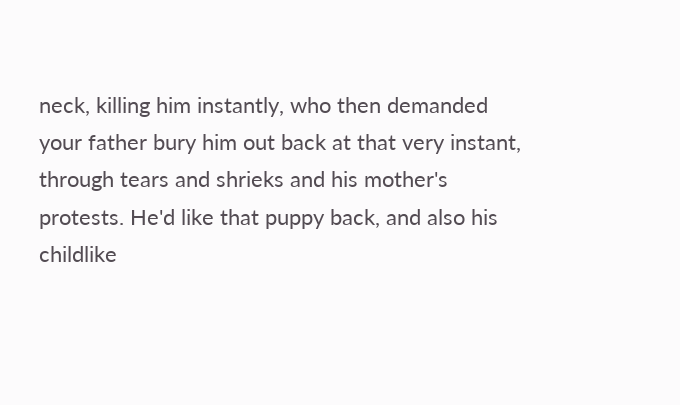neck, killing him instantly, who then demanded your father bury him out back at that very instant, through tears and shrieks and his mother's protests. He'd like that puppy back, and also his childlike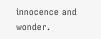innocence and wonder.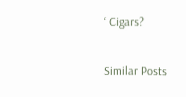‘ Cigars?

Similar Posts